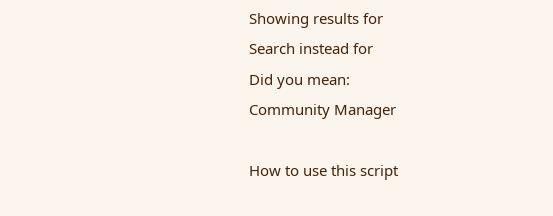Showing results for
Search instead for
Did you mean:
Community Manager

How to use this script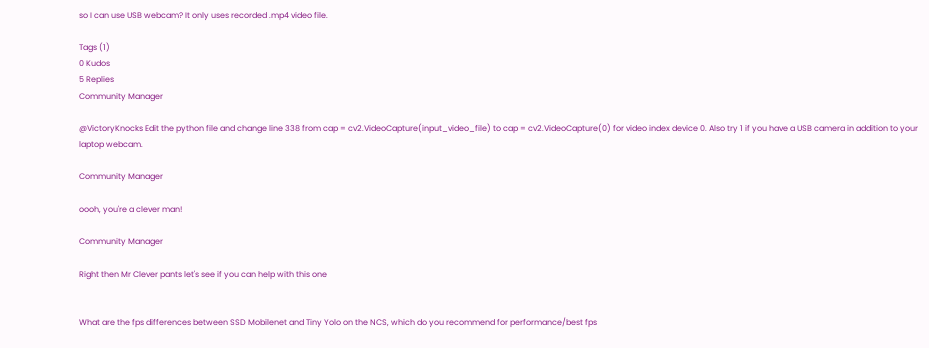so I can use USB webcam? It only uses recorded .mp4 video file.

Tags (1)
0 Kudos
5 Replies
Community Manager

@VictoryKnocks Edit the python file and change line 338 from cap = cv2.VideoCapture(input_video_file) to cap = cv2.VideoCapture(0) for video index device 0. Also try 1 if you have a USB camera in addition to your laptop webcam.

Community Manager

oooh, you're a clever man!

Community Manager

Right then Mr Clever pants let's see if you can help with this one


What are the fps differences between SSD Mobilenet and Tiny Yolo on the NCS, which do you recommend for performance/best fps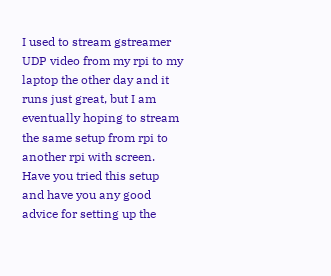I used to stream gstreamer UDP video from my rpi to my laptop the other day and it runs just great, but I am eventually hoping to stream the same setup from rpi to another rpi with screen. Have you tried this setup and have you any good advice for setting up the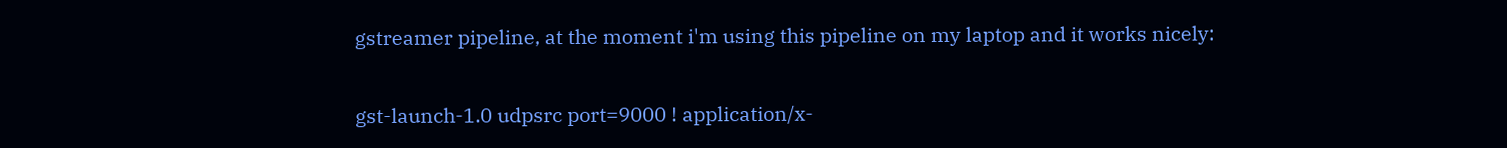gstreamer pipeline, at the moment i'm using this pipeline on my laptop and it works nicely:


gst-launch-1.0 udpsrc port=9000 ! application/x-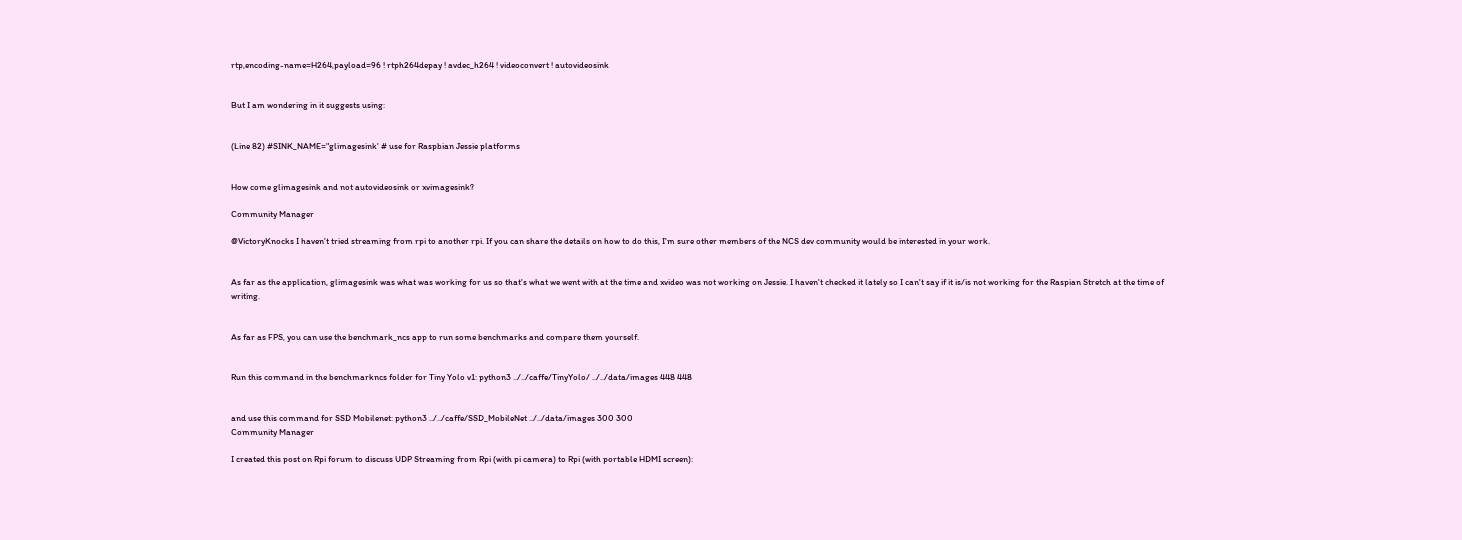rtp,encoding-name=H264,payload=96 ! rtph264depay ! avdec_h264 ! videoconvert ! autovideosink


But I am wondering in it suggests using:


(Line 82) #SINK_NAME="glimagesink' # use for Raspbian Jessie platforms


How come glimagesink and not autovideosink or xvimagesink?

Community Manager

@VictoryKnocks I haven't tried streaming from rpi to another rpi. If you can share the details on how to do this, I'm sure other members of the NCS dev community would be interested in your work.


As far as the application, glimagesink was what was working for us so that's what we went with at the time and xvideo was not working on Jessie. I haven't checked it lately so I can't say if it is/is not working for the Raspian Stretch at the time of writing.


As far as FPS, you can use the benchmark_ncs app to run some benchmarks and compare them yourself.


Run this command in the benchmarkncs folder for Tiny Yolo v1: python3 ../../caffe/TinyYolo/ ../../data/images 448 448


and use this command for SSD Mobilenet: python3 ../../caffe/SSD_MobileNet ../../data/images 300 300
Community Manager

I created this post on Rpi forum to discuss UDP Streaming from Rpi (with pi camera) to Rpi (with portable HDMI screen):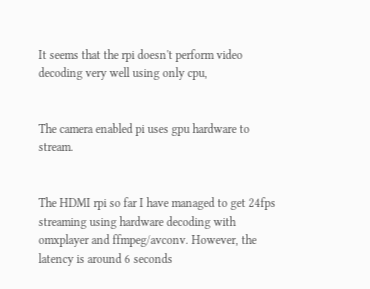It seems that the rpi doesn't perform video decoding very well using only cpu,


The camera enabled pi uses gpu hardware to stream.


The HDMI rpi so far I have managed to get 24fps streaming using hardware decoding with omxplayer and ffmpeg/avconv. However, the latency is around 6 seconds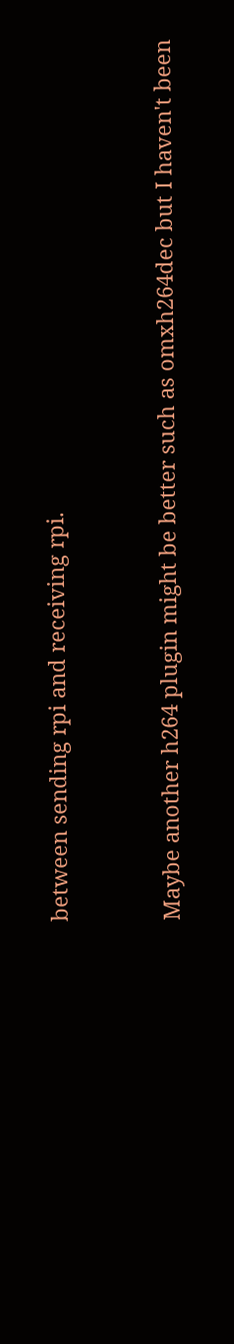between sending rpi and receiving rpi.


Maybe another h264 plugin might be better such as omxh264dec but I haven't been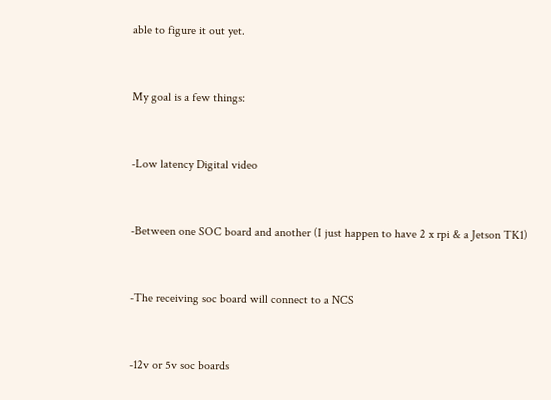able to figure it out yet.


My goal is a few things:


-Low latency Digital video


-Between one SOC board and another (I just happen to have 2 x rpi & a Jetson TK1)


-The receiving soc board will connect to a NCS


-12v or 5v soc boards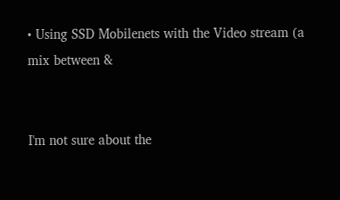• Using SSD Mobilenets with the Video stream (a mix between &


I'm not sure about the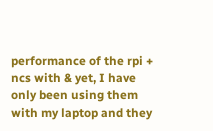performance of the rpi + ncs with & yet, I have only been using them with my laptop and they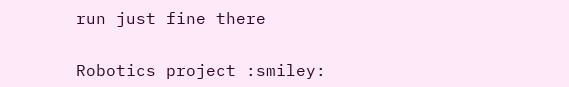run just fine there


Robotics project :smiley: